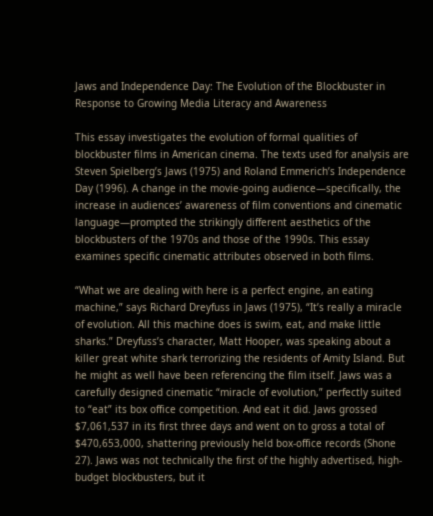Jaws and Independence Day: The Evolution of the Blockbuster in Response to Growing Media Literacy and Awareness

This essay investigates the evolution of formal qualities of blockbuster films in American cinema. The texts used for analysis are Steven Spielberg’s Jaws (1975) and Roland Emmerich’s Independence Day (1996). A change in the movie-going audience—specifically, the increase in audiences’ awareness of film conventions and cinematic language—prompted the strikingly different aesthetics of the blockbusters of the 1970s and those of the 1990s. This essay examines specific cinematic attributes observed in both films.

“What we are dealing with here is a perfect engine, an eating machine,” says Richard Dreyfuss in Jaws (1975), “It’s really a miracle of evolution. All this machine does is swim, eat, and make little sharks.” Dreyfuss’s character, Matt Hooper, was speaking about a killer great white shark terrorizing the residents of Amity Island. But he might as well have been referencing the film itself. Jaws was a carefully designed cinematic “miracle of evolution,” perfectly suited to “eat” its box office competition. And eat it did. Jaws grossed $7,061,537 in its first three days and went on to gross a total of $470,653,000, shattering previously held box-office records (Shone 27). Jaws was not technically the first of the highly advertised, high-budget blockbusters, but it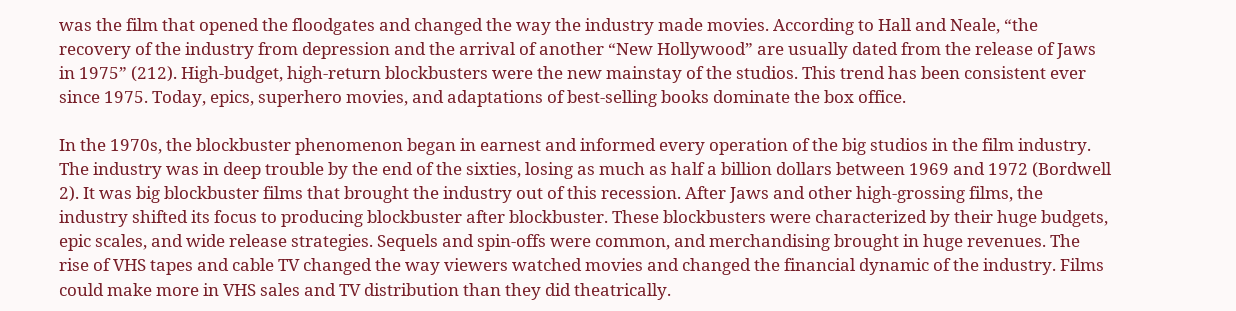was the film that opened the floodgates and changed the way the industry made movies. According to Hall and Neale, “the recovery of the industry from depression and the arrival of another “New Hollywood” are usually dated from the release of Jaws in 1975” (212). High-budget, high-return blockbusters were the new mainstay of the studios. This trend has been consistent ever since 1975. Today, epics, superhero movies, and adaptations of best-selling books dominate the box office.

In the 1970s, the blockbuster phenomenon began in earnest and informed every operation of the big studios in the film industry. The industry was in deep trouble by the end of the sixties, losing as much as half a billion dollars between 1969 and 1972 (Bordwell 2). It was big blockbuster films that brought the industry out of this recession. After Jaws and other high-grossing films, the industry shifted its focus to producing blockbuster after blockbuster. These blockbusters were characterized by their huge budgets, epic scales, and wide release strategies. Sequels and spin-offs were common, and merchandising brought in huge revenues. The rise of VHS tapes and cable TV changed the way viewers watched movies and changed the financial dynamic of the industry. Films could make more in VHS sales and TV distribution than they did theatrically.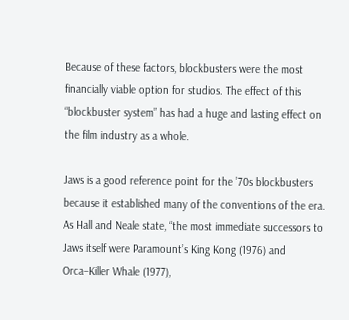Because of these factors, blockbusters were the most financially viable option for studios. The effect of this “blockbuster system” has had a huge and lasting effect on the film industry as a whole.

Jaws is a good reference point for the ’70s blockbusters because it established many of the conventions of the era. As Hall and Neale state, “the most immediate successors to Jaws itself were Paramount’s King Kong (1976) and Orca–Killer Whale (1977),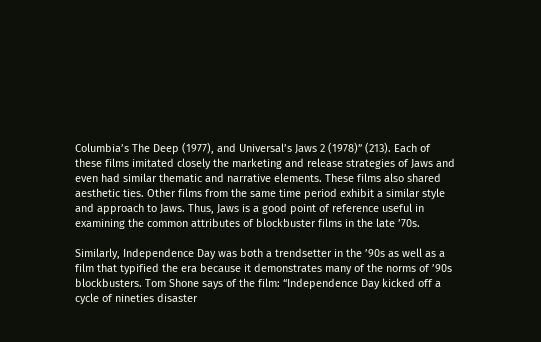Columbia’s The Deep (1977), and Universal’s Jaws 2 (1978)” (213). Each of these films imitated closely the marketing and release strategies of Jaws and even had similar thematic and narrative elements. These films also shared aesthetic ties. Other films from the same time period exhibit a similar style and approach to Jaws. Thus, Jaws is a good point of reference useful in examining the common attributes of blockbuster films in the late ’70s.

Similarly, Independence Day was both a trendsetter in the ’90s as well as a film that typified the era because it demonstrates many of the norms of ’90s blockbusters. Tom Shone says of the film: “Independence Day kicked off a cycle of nineties disaster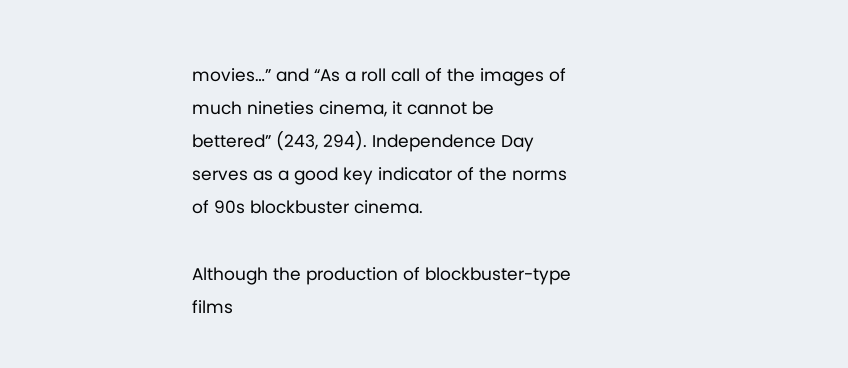movies…” and “As a roll call of the images of much nineties cinema, it cannot be bettered” (243, 294). Independence Day serves as a good key indicator of the norms of 90s blockbuster cinema.

Although the production of blockbuster-type films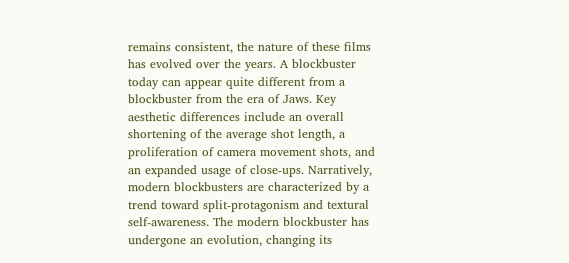remains consistent, the nature of these films has evolved over the years. A blockbuster today can appear quite different from a blockbuster from the era of Jaws. Key aesthetic differences include an overall shortening of the average shot length, a proliferation of camera movement shots, and an expanded usage of close-ups. Narratively, modern blockbusters are characterized by a trend toward split-protagonism and textural self-awareness. The modern blockbuster has undergone an evolution, changing its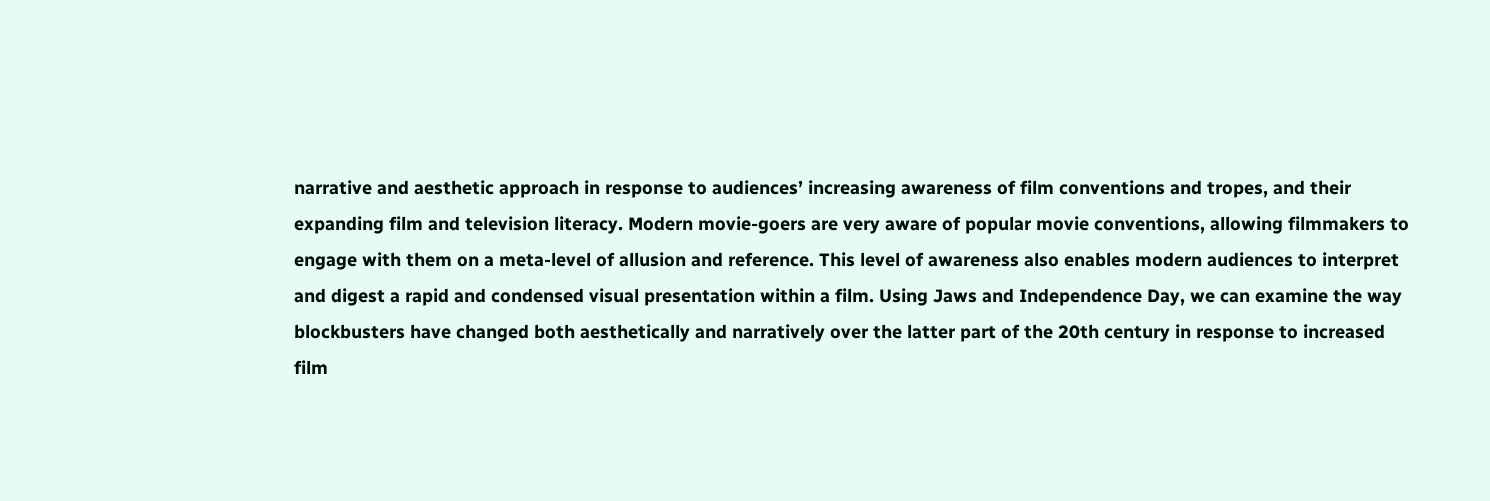narrative and aesthetic approach in response to audiences’ increasing awareness of film conventions and tropes, and their expanding film and television literacy. Modern movie-goers are very aware of popular movie conventions, allowing filmmakers to engage with them on a meta-level of allusion and reference. This level of awareness also enables modern audiences to interpret and digest a rapid and condensed visual presentation within a film. Using Jaws and Independence Day, we can examine the way blockbusters have changed both aesthetically and narratively over the latter part of the 20th century in response to increased film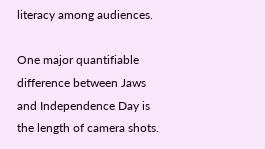literacy among audiences.

One major quantifiable difference between Jaws and Independence Day is the length of camera shots.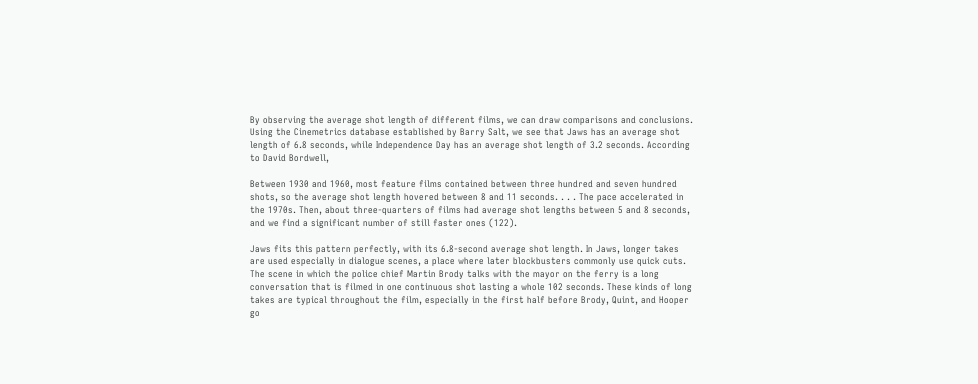By observing the average shot length of different films, we can draw comparisons and conclusions. Using the Cinemetrics database established by Barry Salt, we see that Jaws has an average shot length of 6.8 seconds, while Independence Day has an average shot length of 3.2 seconds. According to David Bordwell,

Between 1930 and 1960, most feature films contained between three hundred and seven hundred shots, so the average shot length hovered between 8 and 11 seconds. . . . The pace accelerated in the 1970s. Then, about three-quarters of films had average shot lengths between 5 and 8 seconds, and we find a significant number of still faster ones (122).

Jaws fits this pattern perfectly, with its 6.8-second average shot length. In Jaws, longer takes are used especially in dialogue scenes, a place where later blockbusters commonly use quick cuts. The scene in which the police chief Martin Brody talks with the mayor on the ferry is a long conversation that is filmed in one continuous shot lasting a whole 102 seconds. These kinds of long takes are typical throughout the film, especially in the first half before Brody, Quint, and Hooper go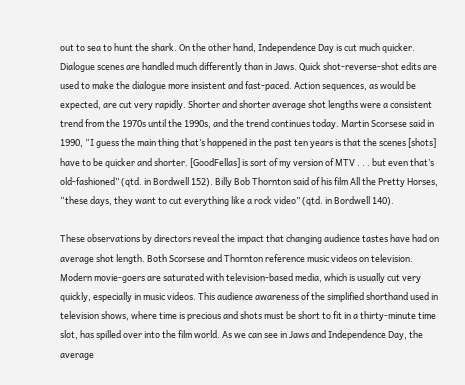out to sea to hunt the shark. On the other hand, Independence Day is cut much quicker. Dialogue scenes are handled much differently than in Jaws. Quick shot-reverse-shot edits are used to make the dialogue more insistent and fast-paced. Action sequences, as would be expected, are cut very rapidly. Shorter and shorter average shot lengths were a consistent trend from the 1970s until the 1990s, and the trend continues today. Martin Scorsese said in 1990, “I guess the main thing that’s happened in the past ten years is that the scenes [shots] have to be quicker and shorter. [GoodFellas] is sort of my version of MTV . . . but even that’s old-fashioned” (qtd. in Bordwell 152). Billy Bob Thornton said of his film All the Pretty Horses, “these days, they want to cut everything like a rock video” (qtd. in Bordwell 140).

These observations by directors reveal the impact that changing audience tastes have had on average shot length. Both Scorsese and Thornton reference music videos on television. Modern movie-goers are saturated with television-based media, which is usually cut very quickly, especially in music videos. This audience awareness of the simplified shorthand used in television shows, where time is precious and shots must be short to fit in a thirty-minute time slot, has spilled over into the film world. As we can see in Jaws and Independence Day, the average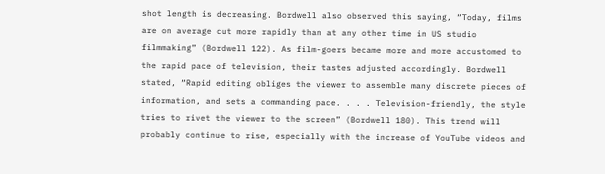shot length is decreasing. Bordwell also observed this saying, “Today, films are on average cut more rapidly than at any other time in US studio filmmaking” (Bordwell 122). As film-goers became more and more accustomed to the rapid pace of television, their tastes adjusted accordingly. Bordwell stated, “Rapid editing obliges the viewer to assemble many discrete pieces of information, and sets a commanding pace. . . . Television-friendly, the style tries to rivet the viewer to the screen” (Bordwell 180). This trend will probably continue to rise, especially with the increase of YouTube videos and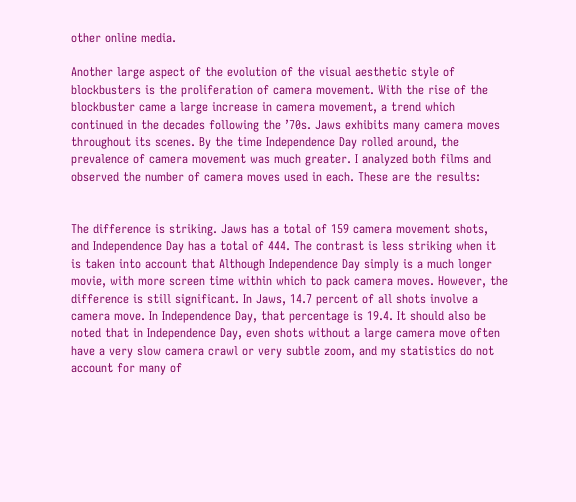other online media.

Another large aspect of the evolution of the visual aesthetic style of blockbusters is the proliferation of camera movement. With the rise of the blockbuster came a large increase in camera movement, a trend which continued in the decades following the ’70s. Jaws exhibits many camera moves throughout its scenes. By the time Independence Day rolled around, the prevalence of camera movement was much greater. I analyzed both films and observed the number of camera moves used in each. These are the results:


The difference is striking. Jaws has a total of 159 camera movement shots, and Independence Day has a total of 444. The contrast is less striking when it is taken into account that Although Independence Day simply is a much longer movie, with more screen time within which to pack camera moves. However, the difference is still significant. In Jaws, 14.7 percent of all shots involve a camera move. In Independence Day, that percentage is 19.4. It should also be noted that in Independence Day, even shots without a large camera move often have a very slow camera crawl or very subtle zoom, and my statistics do not account for many of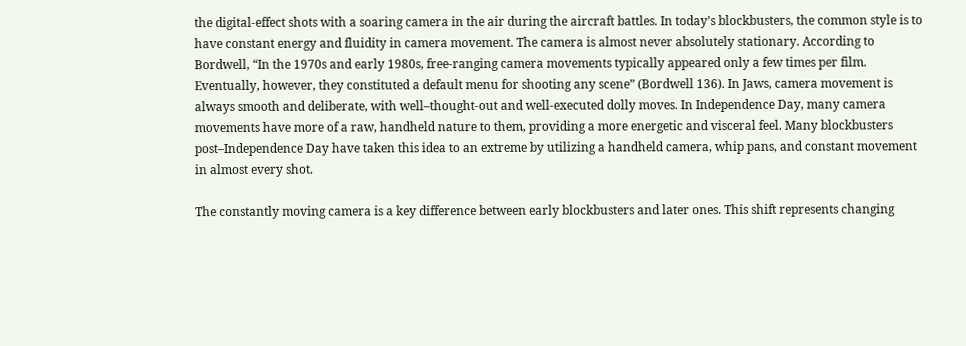the digital-effect shots with a soaring camera in the air during the aircraft battles. In today’s blockbusters, the common style is to have constant energy and fluidity in camera movement. The camera is almost never absolutely stationary. According to Bordwell, “In the 1970s and early 1980s, free-ranging camera movements typically appeared only a few times per film. Eventually, however, they constituted a default menu for shooting any scene” (Bordwell 136). In Jaws, camera movement is always smooth and deliberate, with well–thought-out and well-executed dolly moves. In Independence Day, many camera movements have more of a raw, handheld nature to them, providing a more energetic and visceral feel. Many blockbusters post–Independence Day have taken this idea to an extreme by utilizing a handheld camera, whip pans, and constant movement in almost every shot.

The constantly moving camera is a key difference between early blockbusters and later ones. This shift represents changing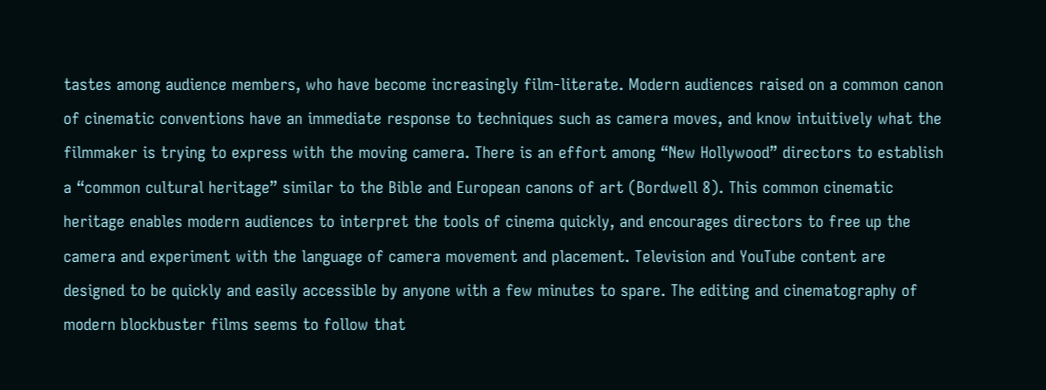tastes among audience members, who have become increasingly film-literate. Modern audiences raised on a common canon of cinematic conventions have an immediate response to techniques such as camera moves, and know intuitively what the filmmaker is trying to express with the moving camera. There is an effort among “New Hollywood” directors to establish a “common cultural heritage” similar to the Bible and European canons of art (Bordwell 8). This common cinematic heritage enables modern audiences to interpret the tools of cinema quickly, and encourages directors to free up the camera and experiment with the language of camera movement and placement. Television and YouTube content are designed to be quickly and easily accessible by anyone with a few minutes to spare. The editing and cinematography of modern blockbuster films seems to follow that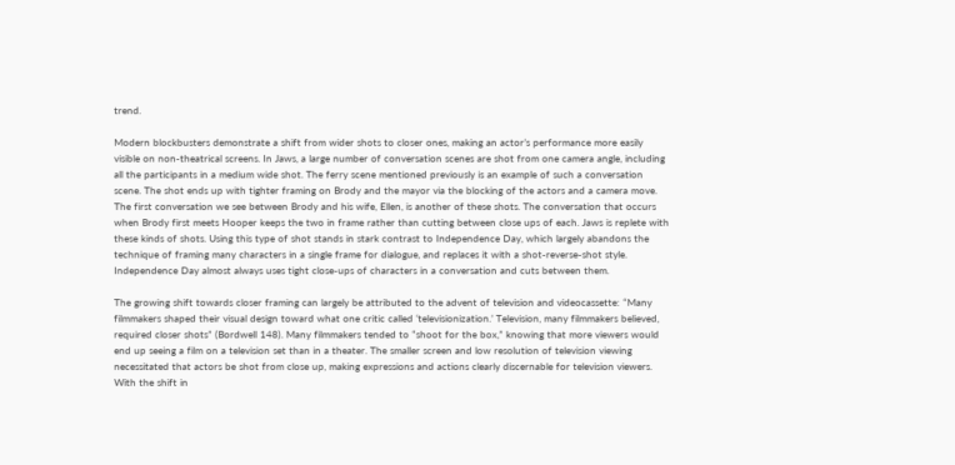trend.

Modern blockbusters demonstrate a shift from wider shots to closer ones, making an actor’s performance more easily visible on non-theatrical screens. In Jaws, a large number of conversation scenes are shot from one camera angle, including all the participants in a medium wide shot. The ferry scene mentioned previously is an example of such a conversation scene. The shot ends up with tighter framing on Brody and the mayor via the blocking of the actors and a camera move. The first conversation we see between Brody and his wife, Ellen, is another of these shots. The conversation that occurs when Brody first meets Hooper keeps the two in frame rather than cutting between close ups of each. Jaws is replete with these kinds of shots. Using this type of shot stands in stark contrast to Independence Day, which largely abandons the technique of framing many characters in a single frame for dialogue, and replaces it with a shot-reverse-shot style. Independence Day almost always uses tight close-ups of characters in a conversation and cuts between them.

The growing shift towards closer framing can largely be attributed to the advent of television and videocassette: “Many filmmakers shaped their visual design toward what one critic called ‘televisionization.’ Television, many filmmakers believed, required closer shots” (Bordwell 148). Many filmmakers tended to “shoot for the box,” knowing that more viewers would end up seeing a film on a television set than in a theater. The smaller screen and low resolution of television viewing necessitated that actors be shot from close up, making expressions and actions clearly discernable for television viewers. With the shift in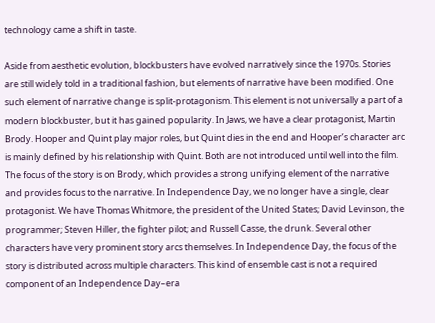technology came a shift in taste.

Aside from aesthetic evolution, blockbusters have evolved narratively since the 1970s. Stories are still widely told in a traditional fashion, but elements of narrative have been modified. One such element of narrative change is split-protagonism. This element is not universally a part of a modern blockbuster, but it has gained popularity. In Jaws, we have a clear protagonist, Martin Brody. Hooper and Quint play major roles, but Quint dies in the end and Hooper’s character arc is mainly defined by his relationship with Quint. Both are not introduced until well into the film. The focus of the story is on Brody, which provides a strong unifying element of the narrative and provides focus to the narrative. In Independence Day, we no longer have a single, clear protagonist. We have Thomas Whitmore, the president of the United States; David Levinson, the programmer; Steven Hiller, the fighter pilot; and Russell Casse, the drunk. Several other characters have very prominent story arcs themselves. In Independence Day, the focus of the story is distributed across multiple characters. This kind of ensemble cast is not a required component of an Independence Day–era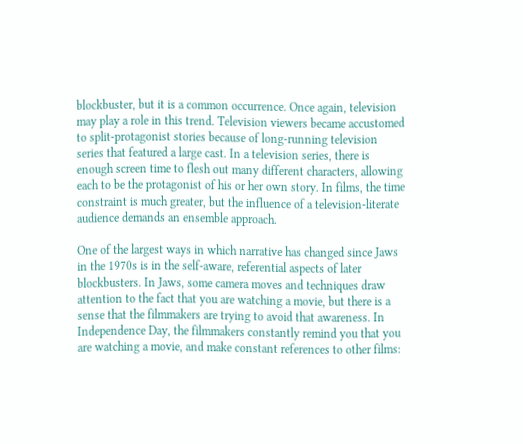blockbuster, but it is a common occurrence. Once again, television may play a role in this trend. Television viewers became accustomed to split-protagonist stories because of long-running television series that featured a large cast. In a television series, there is enough screen time to flesh out many different characters, allowing each to be the protagonist of his or her own story. In films, the time constraint is much greater, but the influence of a television-literate audience demands an ensemble approach.

One of the largest ways in which narrative has changed since Jaws in the 1970s is in the self-aware, referential aspects of later blockbusters. In Jaws, some camera moves and techniques draw attention to the fact that you are watching a movie, but there is a sense that the filmmakers are trying to avoid that awareness. In Independence Day, the filmmakers constantly remind you that you are watching a movie, and make constant references to other films: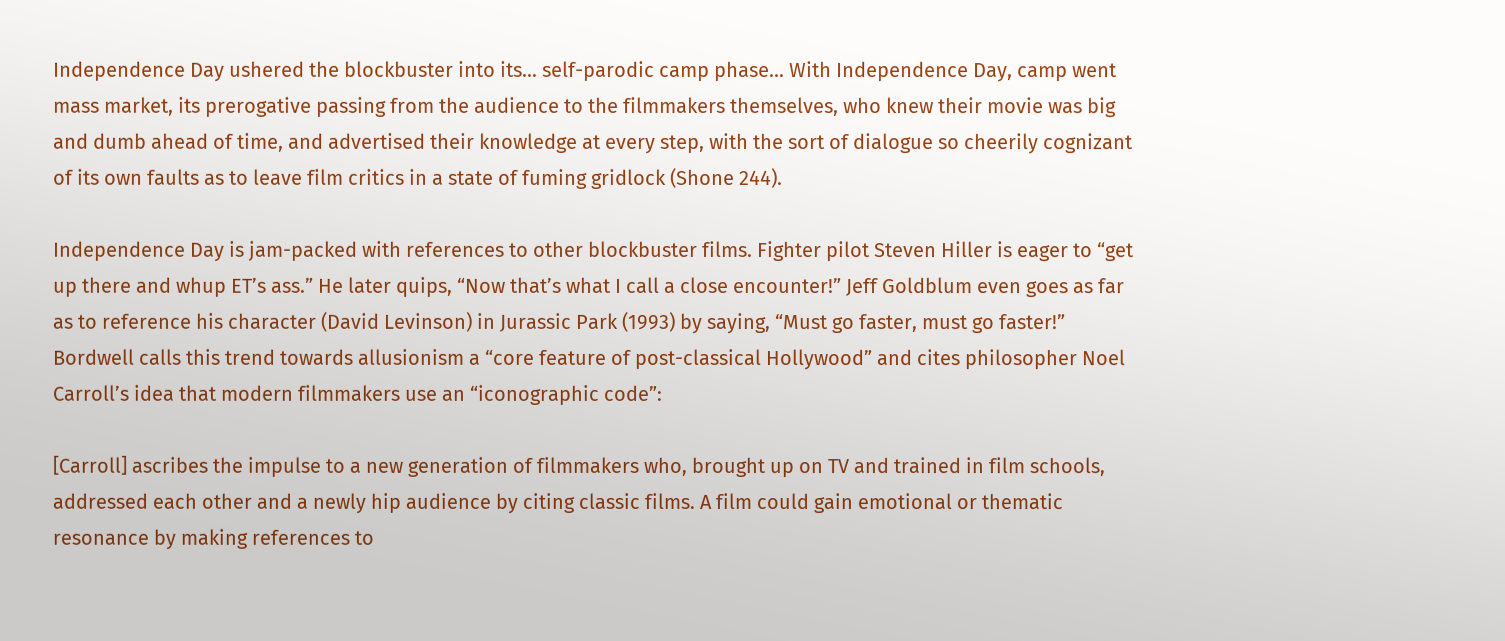Independence Day ushered the blockbuster into its… self-parodic camp phase… With Independence Day, camp went mass market, its prerogative passing from the audience to the filmmakers themselves, who knew their movie was big and dumb ahead of time, and advertised their knowledge at every step, with the sort of dialogue so cheerily cognizant of its own faults as to leave film critics in a state of fuming gridlock (Shone 244).

Independence Day is jam-packed with references to other blockbuster films. Fighter pilot Steven Hiller is eager to “get up there and whup ET’s ass.” He later quips, “Now that’s what I call a close encounter!” Jeff Goldblum even goes as far as to reference his character (David Levinson) in Jurassic Park (1993) by saying, “Must go faster, must go faster!” Bordwell calls this trend towards allusionism a “core feature of post-classical Hollywood” and cites philosopher Noel Carroll’s idea that modern filmmakers use an “iconographic code”:

[Carroll] ascribes the impulse to a new generation of filmmakers who, brought up on TV and trained in film schools, addressed each other and a newly hip audience by citing classic films. A film could gain emotional or thematic resonance by making references to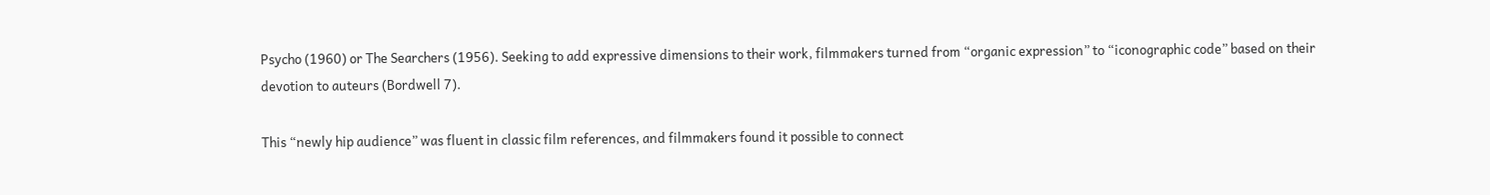Psycho (1960) or The Searchers (1956). Seeking to add expressive dimensions to their work, filmmakers turned from “organic expression” to “iconographic code” based on their devotion to auteurs (Bordwell 7).

This “newly hip audience” was fluent in classic film references, and filmmakers found it possible to connect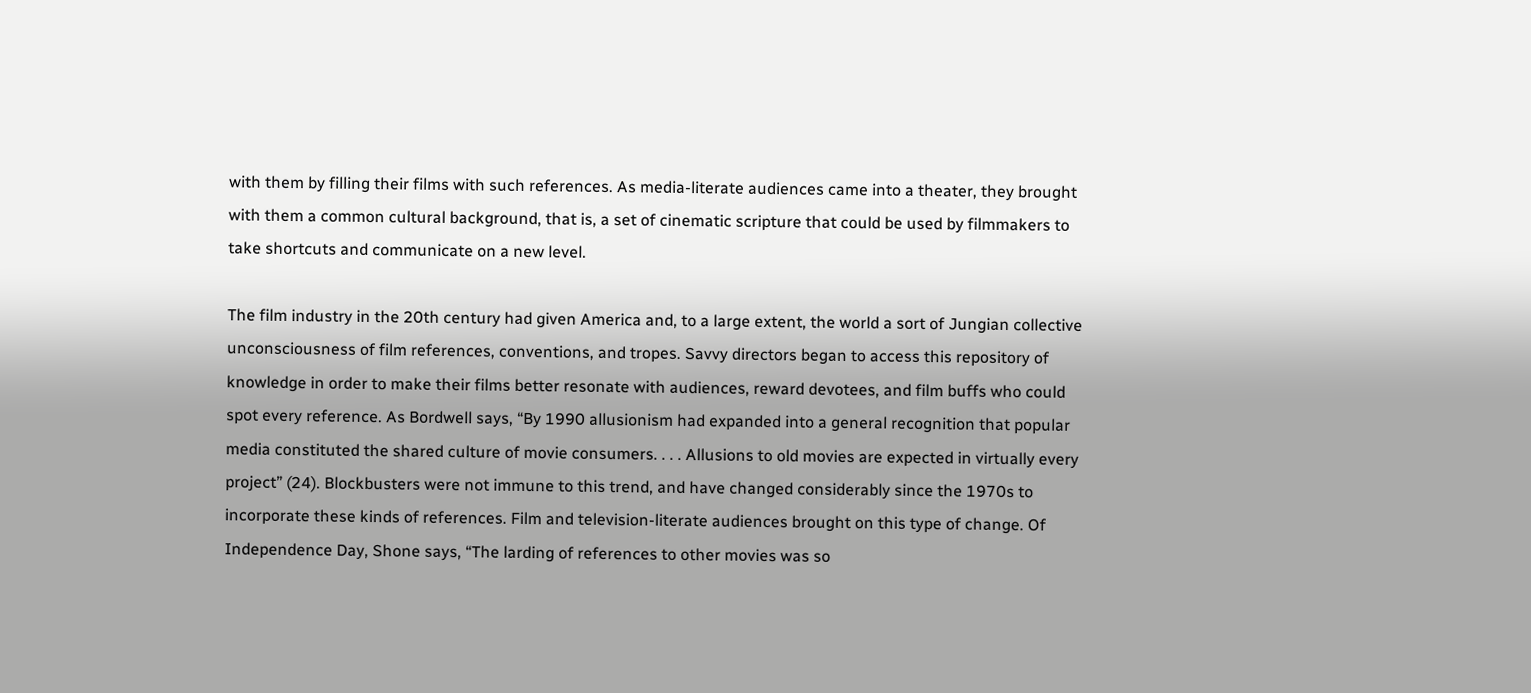with them by filling their films with such references. As media-literate audiences came into a theater, they brought with them a common cultural background, that is, a set of cinematic scripture that could be used by filmmakers to take shortcuts and communicate on a new level.

The film industry in the 20th century had given America and, to a large extent, the world a sort of Jungian collective unconsciousness of film references, conventions, and tropes. Savvy directors began to access this repository of knowledge in order to make their films better resonate with audiences, reward devotees, and film buffs who could spot every reference. As Bordwell says, “By 1990 allusionism had expanded into a general recognition that popular media constituted the shared culture of movie consumers. . . . Allusions to old movies are expected in virtually every project” (24). Blockbusters were not immune to this trend, and have changed considerably since the 1970s to incorporate these kinds of references. Film and television-literate audiences brought on this type of change. Of Independence Day, Shone says, “The larding of references to other movies was so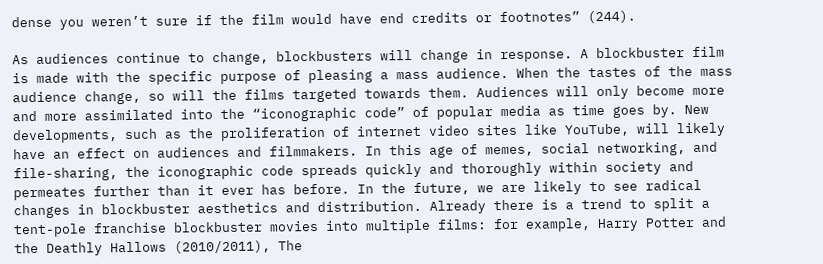dense you weren’t sure if the film would have end credits or footnotes” (244).

As audiences continue to change, blockbusters will change in response. A blockbuster film is made with the specific purpose of pleasing a mass audience. When the tastes of the mass audience change, so will the films targeted towards them. Audiences will only become more and more assimilated into the “iconographic code” of popular media as time goes by. New developments, such as the proliferation of internet video sites like YouTube, will likely have an effect on audiences and filmmakers. In this age of memes, social networking, and file-sharing, the iconographic code spreads quickly and thoroughly within society and permeates further than it ever has before. In the future, we are likely to see radical changes in blockbuster aesthetics and distribution. Already there is a trend to split a tent-pole franchise blockbuster movies into multiple films: for example, Harry Potter and the Deathly Hallows (2010/2011), The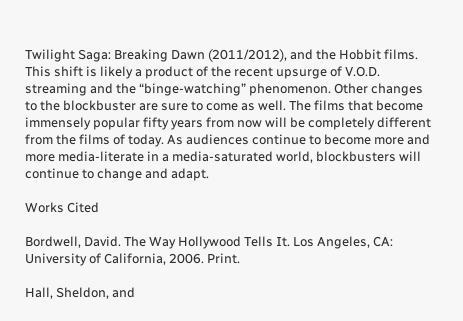Twilight Saga: Breaking Dawn (2011/2012), and the Hobbit films. This shift is likely a product of the recent upsurge of V.O.D. streaming and the “binge-watching” phenomenon. Other changes to the blockbuster are sure to come as well. The films that become immensely popular fifty years from now will be completely different from the films of today. As audiences continue to become more and more media-literate in a media-saturated world, blockbusters will continue to change and adapt.

Works Cited

Bordwell, David. The Way Hollywood Tells It. Los Angeles, CA: University of California, 2006. Print.

Hall, Sheldon, and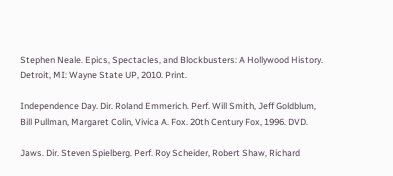Stephen Neale. Epics, Spectacles, and Blockbusters: A Hollywood History. Detroit, MI: Wayne State UP, 2010. Print.

Independence Day. Dir. Roland Emmerich. Perf. Will Smith, Jeff Goldblum, Bill Pullman, Margaret Colin, Vivica A. Fox. 20th Century Fox, 1996. DVD.

Jaws. Dir. Steven Spielberg. Perf. Roy Scheider, Robert Shaw, Richard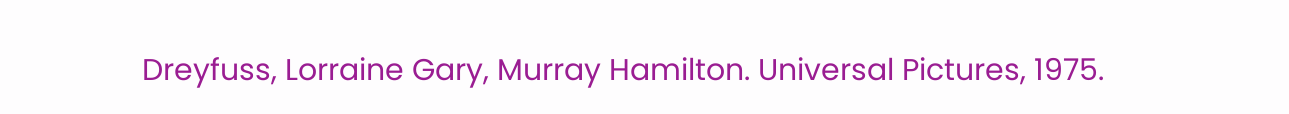Dreyfuss, Lorraine Gary, Murray Hamilton. Universal Pictures, 1975.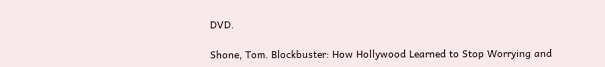DVD.

Shone, Tom. Blockbuster: How Hollywood Learned to Stop Worrying and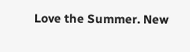Love the Summer. New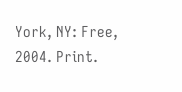York, NY: Free, 2004. Print.